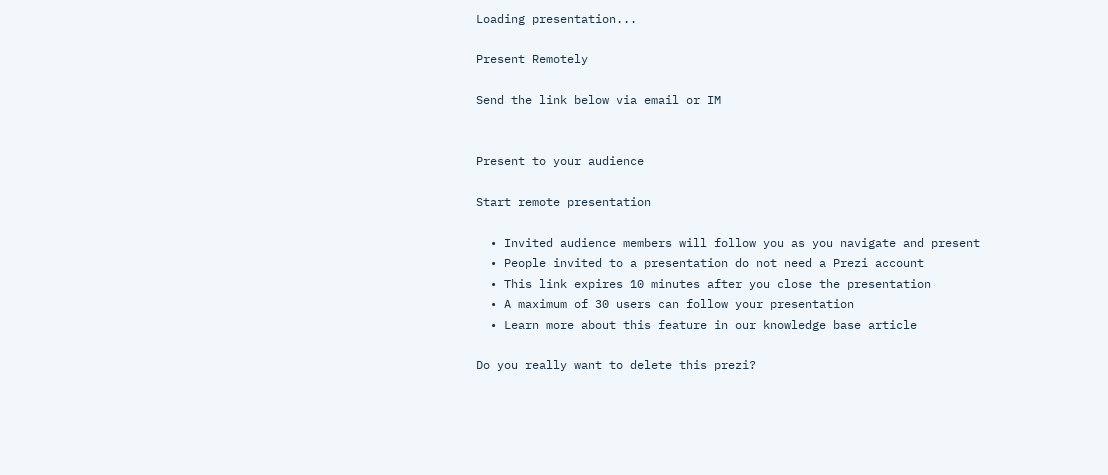Loading presentation...

Present Remotely

Send the link below via email or IM


Present to your audience

Start remote presentation

  • Invited audience members will follow you as you navigate and present
  • People invited to a presentation do not need a Prezi account
  • This link expires 10 minutes after you close the presentation
  • A maximum of 30 users can follow your presentation
  • Learn more about this feature in our knowledge base article

Do you really want to delete this prezi?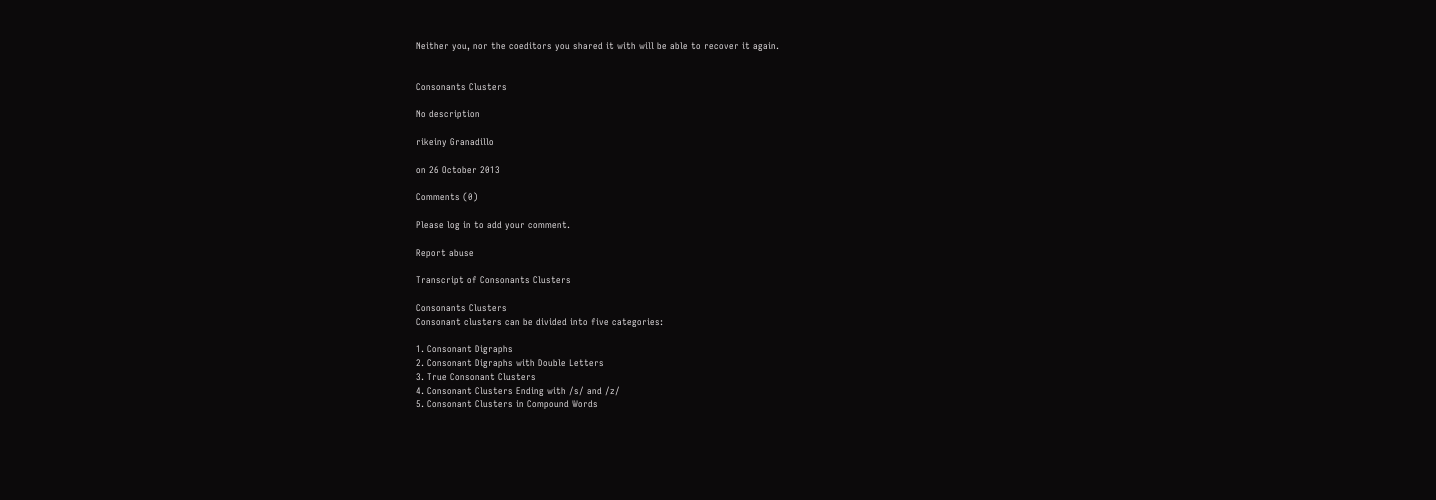Neither you, nor the coeditors you shared it with will be able to recover it again.


Consonants Clusters

No description

rikeiny Granadillo

on 26 October 2013

Comments (0)

Please log in to add your comment.

Report abuse

Transcript of Consonants Clusters

Consonants Clusters
Consonant clusters can be divided into five categories:

1. Consonant Digraphs
2. Consonant Digraphs with Double Letters
3. True Consonant Clusters
4. Consonant Clusters Ending with /s/ and /z/
5. Consonant Clusters in Compound Words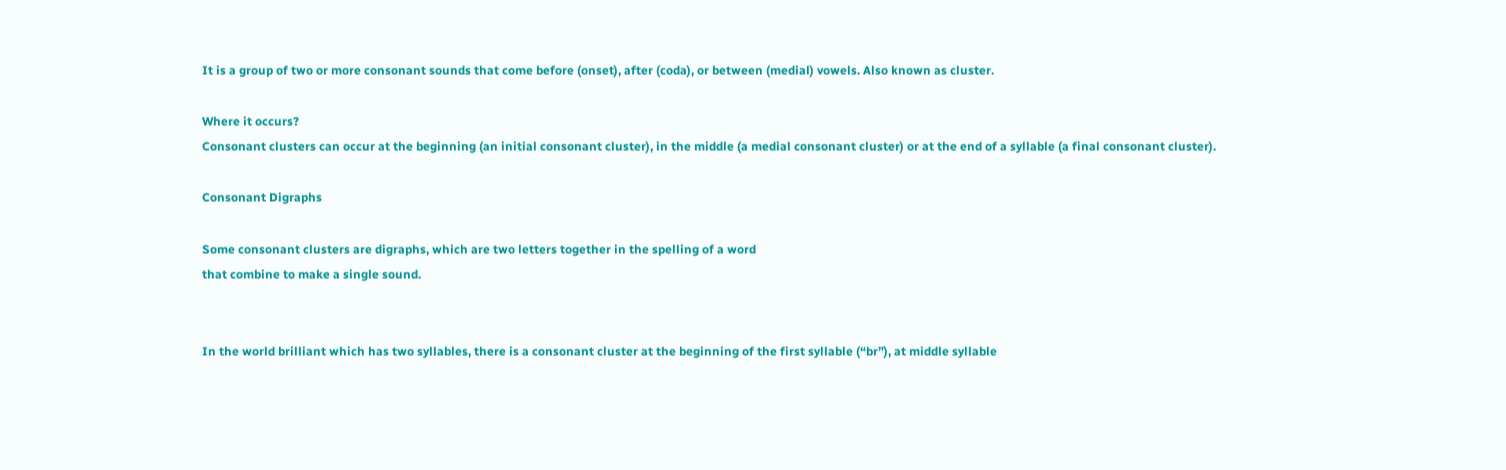It is a group of two or more consonant sounds that come before (onset), after (coda), or between (medial) vowels. Also known as cluster.

Where it occurs?
Consonant clusters can occur at the beginning (an initial consonant cluster), in the middle (a medial consonant cluster) or at the end of a syllable (a final consonant cluster).

Consonant Digraphs

Some consonant clusters are digraphs, which are two letters together in the spelling of a word
that combine to make a single sound.


In the world brilliant which has two syllables, there is a consonant cluster at the beginning of the first syllable (“br”), at middle syllable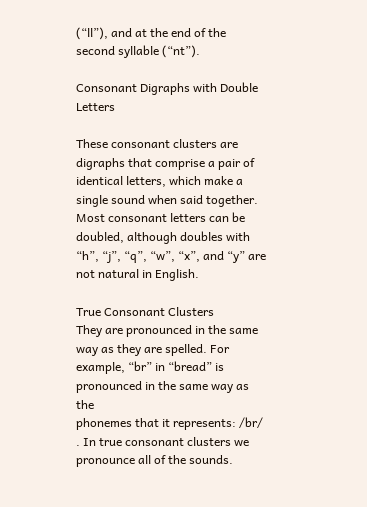(“ll”), and at the end of the second syllable (“nt”).

Consonant Digraphs with Double Letters

These consonant clusters are digraphs that comprise a pair of identical letters, which make a
single sound when said together. Most consonant letters can be doubled, although doubles with “h”, “j”, “q”, “w”, “x”, and “y” are not natural in English.

True Consonant Clusters
They are pronounced in the same way as they are spelled. For example, “br” in “bread” is pronounced in the same way as the
phonemes that it represents: /br/ . In true consonant clusters we pronounce all of the sounds.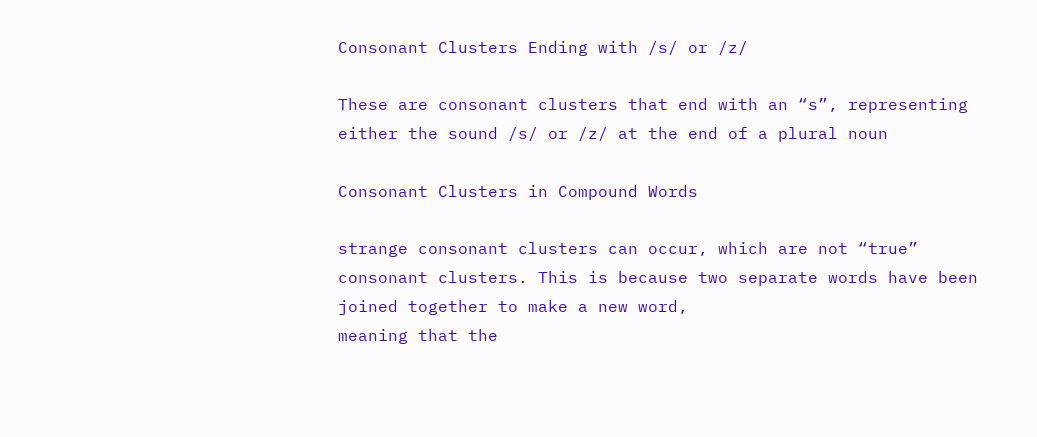Consonant Clusters Ending with /s/ or /z/

These are consonant clusters that end with an “s”, representing either the sound /s/ or /z/ at the end of a plural noun

Consonant Clusters in Compound Words

strange consonant clusters can occur, which are not “true” consonant clusters. This is because two separate words have been joined together to make a new word,
meaning that the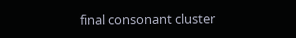final consonant cluster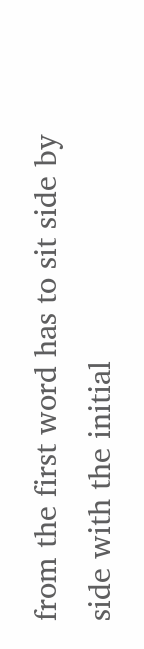from the first word has to sit side by side with the initial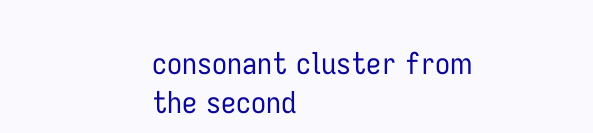consonant cluster from the second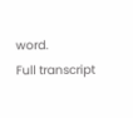word.
Full transcript